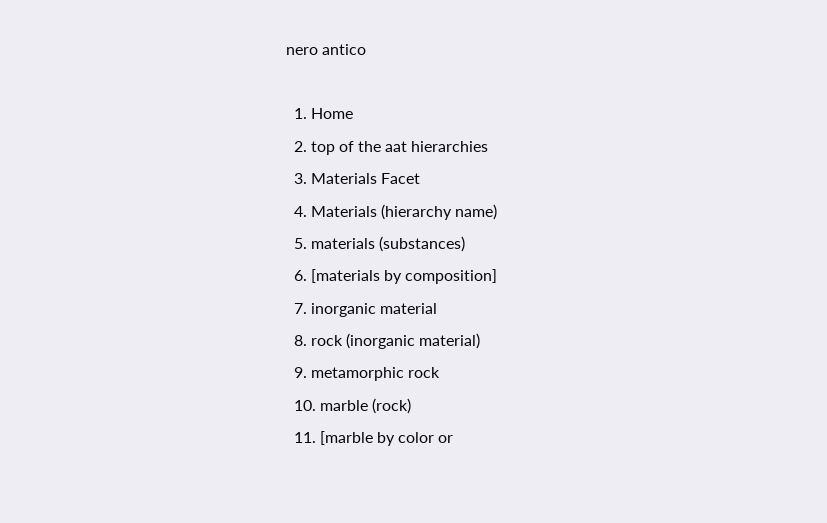nero antico

  1. Home
  2. top of the aat hierarchies
  3. Materials Facet
  4. Materials (hierarchy name)
  5. materials (substances)
  6. [materials by composition]
  7. inorganic material
  8. rock (inorganic material)
  9. metamorphic rock
  10. marble (rock)
  11. [marble by color or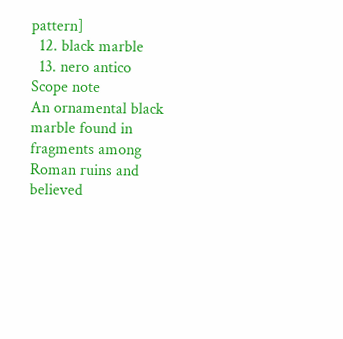pattern]
  12. black marble
  13. nero antico
Scope note
An ornamental black marble found in fragments among Roman ruins and believed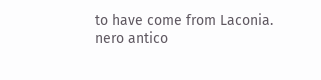to have come from Laconia.
nero antico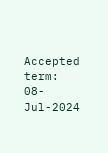Accepted term: 08-Jul-2024